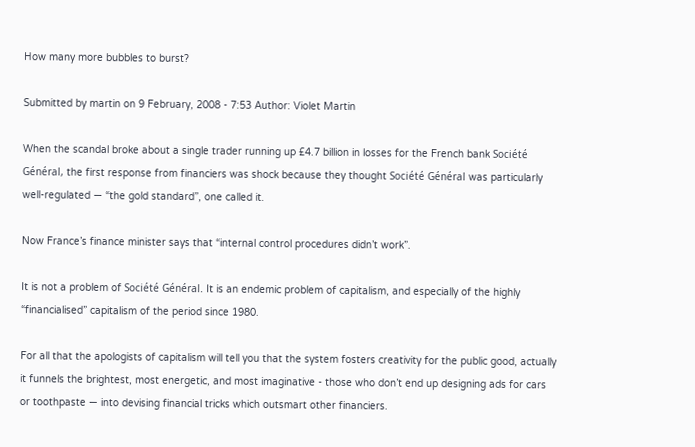How many more bubbles to burst?

Submitted by martin on 9 February, 2008 - 7:53 Author: Violet Martin

When the scandal broke about a single trader running up £4.7 billion in losses for the French bank Société Général, the first response from financiers was shock because they thought Société Général was particularly well-regulated — “the gold standard”, one called it.

Now France’s finance minister says that “internal control procedures didn’t work”.

It is not a problem of Société Général. It is an endemic problem of capitalism, and especially of the highly “financialised” capitalism of the period since 1980.

For all that the apologists of capitalism will tell you that the system fosters creativity for the public good, actually it funnels the brightest, most energetic, and most imaginative - those who don’t end up designing ads for cars or toothpaste — into devising financial tricks which outsmart other financiers.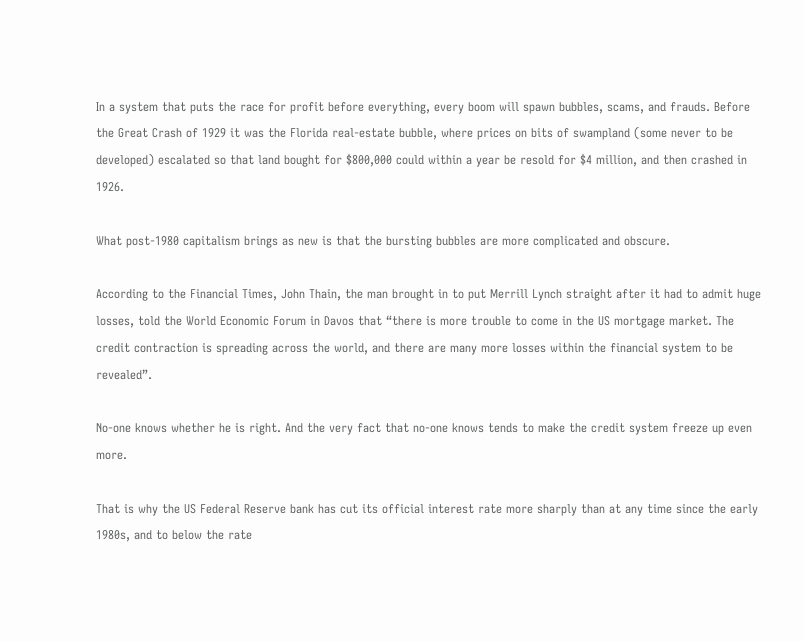In a system that puts the race for profit before everything, every boom will spawn bubbles, scams, and frauds. Before the Great Crash of 1929 it was the Florida real-estate bubble, where prices on bits of swampland (some never to be developed) escalated so that land bought for $800,000 could within a year be resold for $4 million, and then crashed in 1926.

What post-1980 capitalism brings as new is that the bursting bubbles are more complicated and obscure.

According to the Financial Times, John Thain, the man brought in to put Merrill Lynch straight after it had to admit huge losses, told the World Economic Forum in Davos that “there is more trouble to come in the US mortgage market. The credit contraction is spreading across the world, and there are many more losses within the financial system to be revealed”.

No-one knows whether he is right. And the very fact that no-one knows tends to make the credit system freeze up even more.

That is why the US Federal Reserve bank has cut its official interest rate more sharply than at any time since the early 1980s, and to below the rate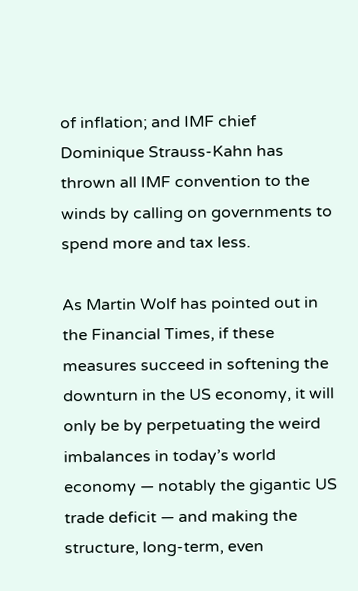of inflation; and IMF chief Dominique Strauss-Kahn has thrown all IMF convention to the winds by calling on governments to spend more and tax less.

As Martin Wolf has pointed out in the Financial Times, if these measures succeed in softening the downturn in the US economy, it will only be by perpetuating the weird imbalances in today’s world economy — notably the gigantic US trade deficit — and making the structure, long-term, even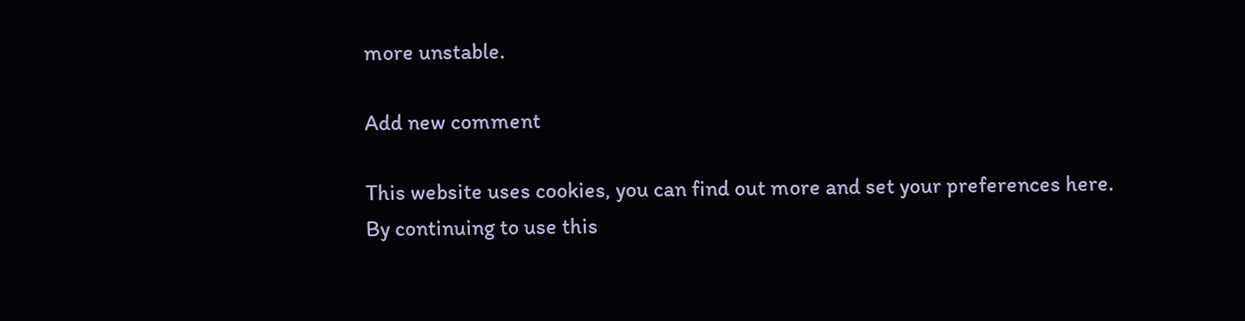more unstable.

Add new comment

This website uses cookies, you can find out more and set your preferences here.
By continuing to use this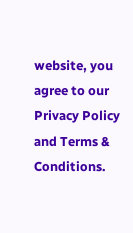website, you agree to our Privacy Policy and Terms & Conditions.